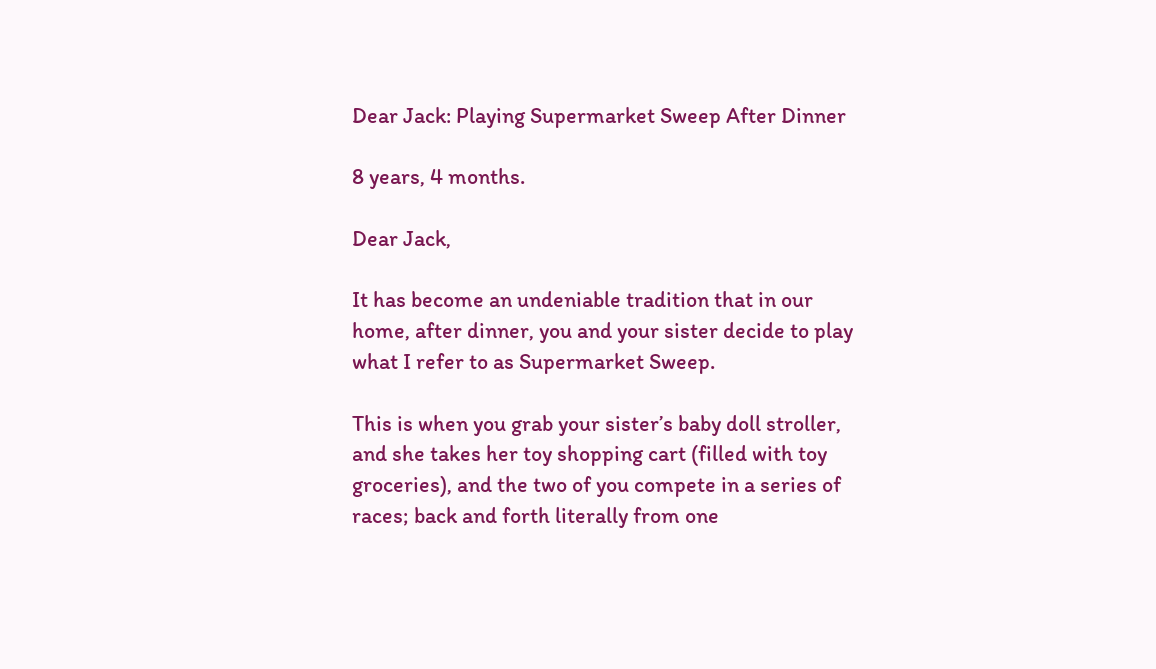Dear Jack: Playing Supermarket Sweep After Dinner

8 years, 4 months.

Dear Jack,

It has become an undeniable tradition that in our home, after dinner, you and your sister decide to play what I refer to as Supermarket Sweep.

This is when you grab your sister’s baby doll stroller, and she takes her toy shopping cart (filled with toy groceries), and the two of you compete in a series of races; back and forth literally from one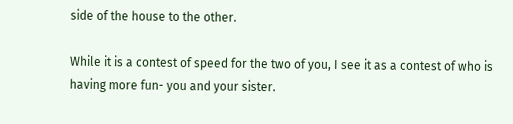side of the house to the other.

While it is a contest of speed for the two of you, I see it as a contest of who is having more fun- you and your sister.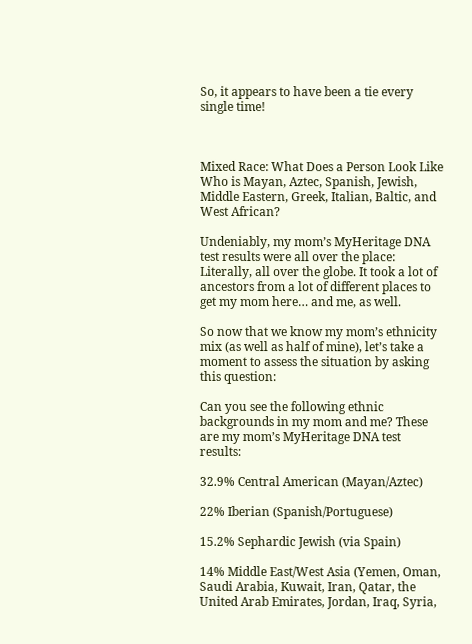So, it appears to have been a tie every single time!



Mixed Race: What Does a Person Look Like Who is Mayan, Aztec, Spanish, Jewish, Middle Eastern, Greek, Italian, Baltic, and West African?

Undeniably, my mom’s MyHeritage DNA test results were all over the place: Literally, all over the globe. It took a lot of ancestors from a lot of different places to get my mom here… and me, as well.

So now that we know my mom’s ethnicity mix (as well as half of mine), let’s take a moment to assess the situation by asking this question:

Can you see the following ethnic backgrounds in my mom and me? These are my mom’s MyHeritage DNA test results:

32.9% Central American (Mayan/Aztec)

22% Iberian (Spanish/Portuguese)

15.2% Sephardic Jewish (via Spain)

14% Middle East/West Asia (Yemen, Oman, Saudi Arabia, Kuwait, Iran, Qatar, the United Arab Emirates, Jordan, Iraq, Syria,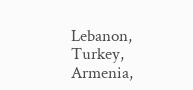Lebanon, Turkey, Armenia,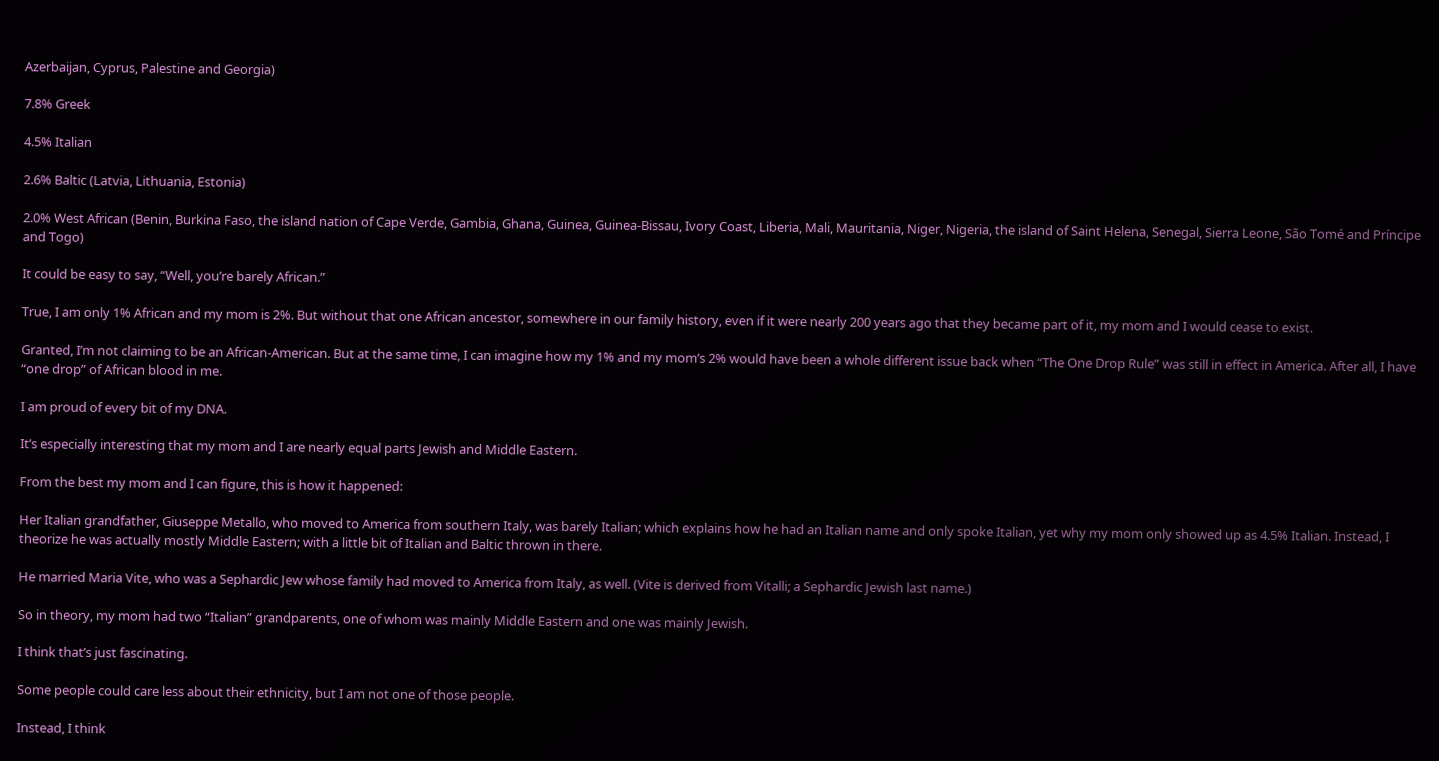Azerbaijan, Cyprus, Palestine and Georgia)

7.8% Greek

4.5% Italian

2.6% Baltic (Latvia, Lithuania, Estonia)

2.0% West African (Benin, Burkina Faso, the island nation of Cape Verde, Gambia, Ghana, Guinea, Guinea-Bissau, Ivory Coast, Liberia, Mali, Mauritania, Niger, Nigeria, the island of Saint Helena, Senegal, Sierra Leone, São Tomé and Príncipe and Togo)

It could be easy to say, “Well, you’re barely African.”

True, I am only 1% African and my mom is 2%. But without that one African ancestor, somewhere in our family history, even if it were nearly 200 years ago that they became part of it, my mom and I would cease to exist.

Granted, I’m not claiming to be an African-American. But at the same time, I can imagine how my 1% and my mom’s 2% would have been a whole different issue back when “The One Drop Rule” was still in effect in America. After all, I have “one drop” of African blood in me.

I am proud of every bit of my DNA.

It’s especially interesting that my mom and I are nearly equal parts Jewish and Middle Eastern.

From the best my mom and I can figure, this is how it happened:

Her Italian grandfather, Giuseppe Metallo, who moved to America from southern Italy, was barely Italian; which explains how he had an Italian name and only spoke Italian, yet why my mom only showed up as 4.5% Italian. Instead, I theorize he was actually mostly Middle Eastern; with a little bit of Italian and Baltic thrown in there.

He married Maria Vite, who was a Sephardic Jew whose family had moved to America from Italy, as well. (Vite is derived from Vitalli; a Sephardic Jewish last name.)

So in theory, my mom had two “Italian” grandparents, one of whom was mainly Middle Eastern and one was mainly Jewish.

I think that’s just fascinating.

Some people could care less about their ethnicity, but I am not one of those people.

Instead, I think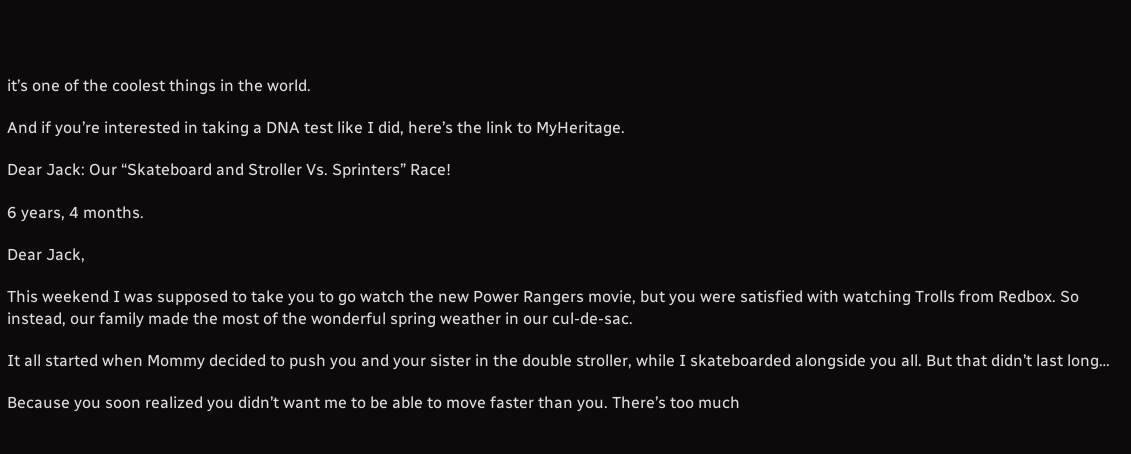it’s one of the coolest things in the world.

And if you’re interested in taking a DNA test like I did, here’s the link to MyHeritage.

Dear Jack: Our “Skateboard and Stroller Vs. Sprinters” Race!

6 years, 4 months.

Dear Jack,

This weekend I was supposed to take you to go watch the new Power Rangers movie, but you were satisfied with watching Trolls from Redbox. So instead, our family made the most of the wonderful spring weather in our cul-de-sac.

It all started when Mommy decided to push you and your sister in the double stroller, while I skateboarded alongside you all. But that didn’t last long…

Because you soon realized you didn’t want me to be able to move faster than you. There’s too much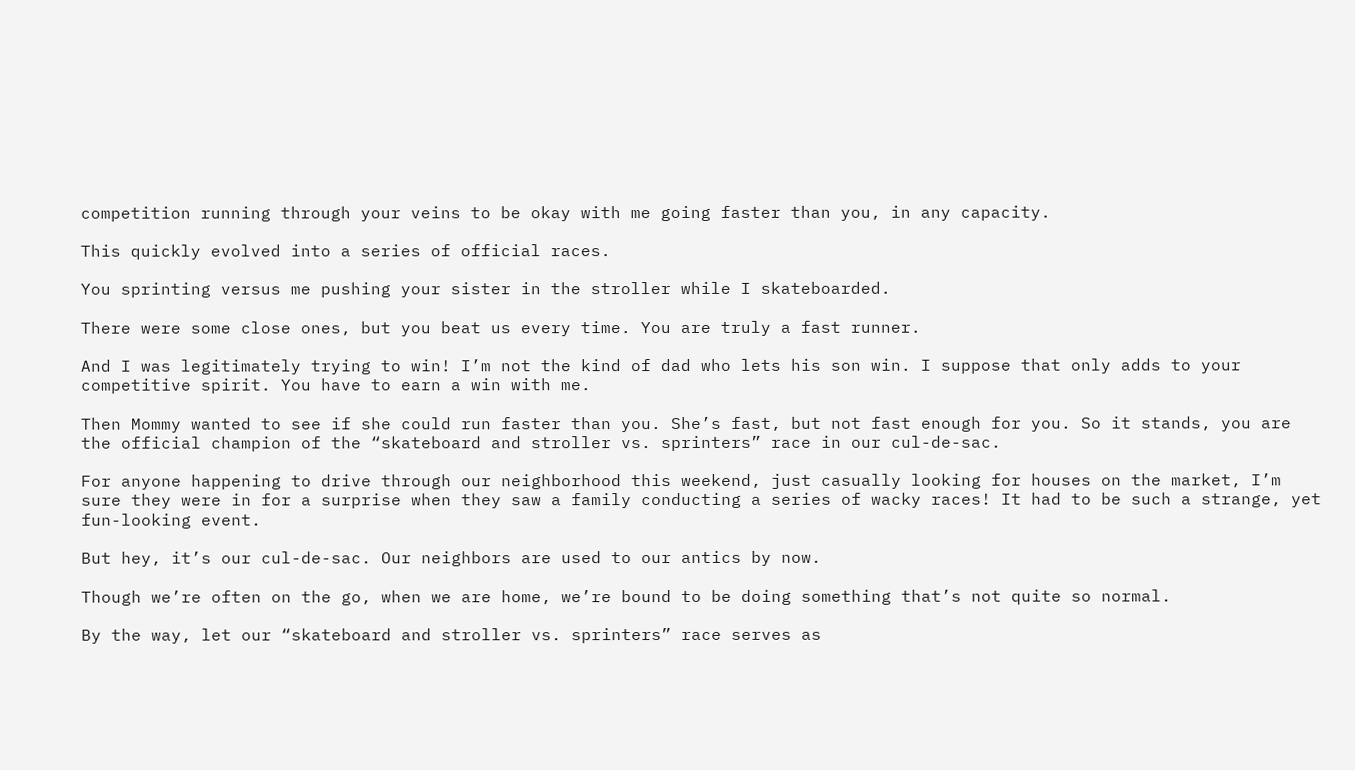competition running through your veins to be okay with me going faster than you, in any capacity.

This quickly evolved into a series of official races.

You sprinting versus me pushing your sister in the stroller while I skateboarded.

There were some close ones, but you beat us every time. You are truly a fast runner.

And I was legitimately trying to win! I’m not the kind of dad who lets his son win. I suppose that only adds to your competitive spirit. You have to earn a win with me.

Then Mommy wanted to see if she could run faster than you. She’s fast, but not fast enough for you. So it stands, you are the official champion of the “skateboard and stroller vs. sprinters” race in our cul-de-sac.

For anyone happening to drive through our neighborhood this weekend, just casually looking for houses on the market, I’m sure they were in for a surprise when they saw a family conducting a series of wacky races! It had to be such a strange, yet fun-looking event.

But hey, it’s our cul-de-sac. Our neighbors are used to our antics by now.

Though we’re often on the go, when we are home, we’re bound to be doing something that’s not quite so normal.

By the way, let our “skateboard and stroller vs. sprinters” race serves as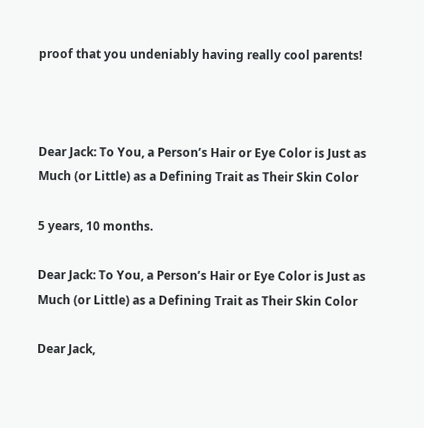proof that you undeniably having really cool parents!



Dear Jack: To You, a Person’s Hair or Eye Color is Just as Much (or Little) as a Defining Trait as Their Skin Color

5 years, 10 months.

Dear Jack: To You, a Person’s Hair or Eye Color is Just as Much (or Little) as a Defining Trait as Their Skin Color

Dear Jack,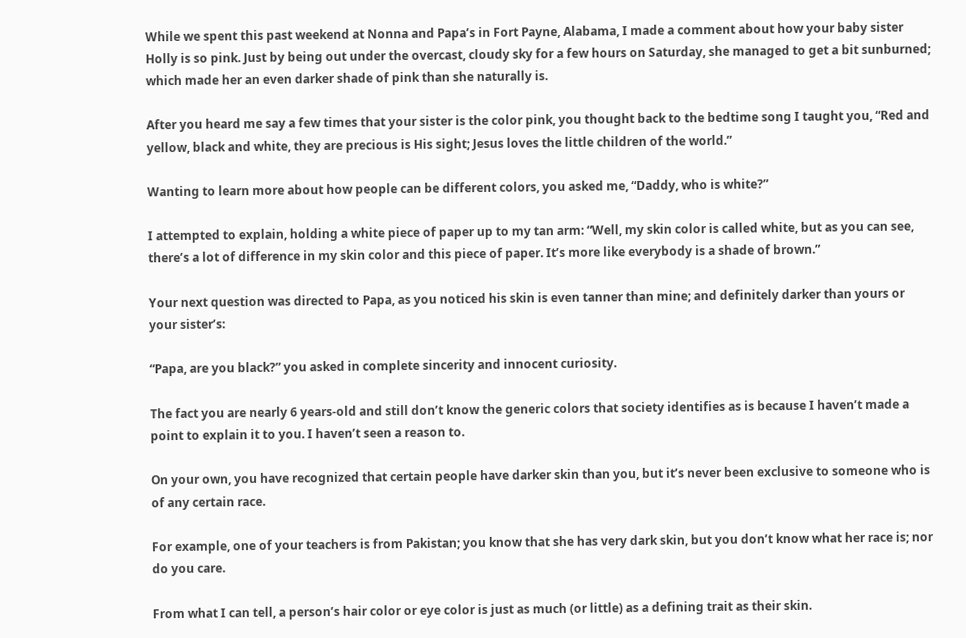While we spent this past weekend at Nonna and Papa’s in Fort Payne, Alabama, I made a comment about how your baby sister Holly is so pink. Just by being out under the overcast, cloudy sky for a few hours on Saturday, she managed to get a bit sunburned; which made her an even darker shade of pink than she naturally is.

After you heard me say a few times that your sister is the color pink, you thought back to the bedtime song I taught you, “Red and yellow, black and white, they are precious is His sight; Jesus loves the little children of the world.”

Wanting to learn more about how people can be different colors, you asked me, “Daddy, who is white?”

I attempted to explain, holding a white piece of paper up to my tan arm: “Well, my skin color is called white, but as you can see, there’s a lot of difference in my skin color and this piece of paper. It’s more like everybody is a shade of brown.”

Your next question was directed to Papa, as you noticed his skin is even tanner than mine; and definitely darker than yours or your sister’s:

“Papa, are you black?” you asked in complete sincerity and innocent curiosity.

The fact you are nearly 6 years-old and still don’t know the generic colors that society identifies as is because I haven’t made a point to explain it to you. I haven’t seen a reason to.

On your own, you have recognized that certain people have darker skin than you, but it’s never been exclusive to someone who is of any certain race.

For example, one of your teachers is from Pakistan; you know that she has very dark skin, but you don’t know what her race is; nor do you care.

From what I can tell, a person’s hair color or eye color is just as much (or little) as a defining trait as their skin.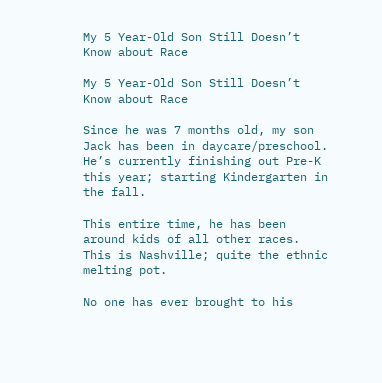My 5 Year-Old Son Still Doesn’t Know about Race

My 5 Year-Old Son Still Doesn’t Know about Race

Since he was 7 months old, my son Jack has been in daycare/preschool. He’s currently finishing out Pre-K this year; starting Kindergarten in the fall.

This entire time, he has been around kids of all other races. This is Nashville; quite the ethnic melting pot.

No one has ever brought to his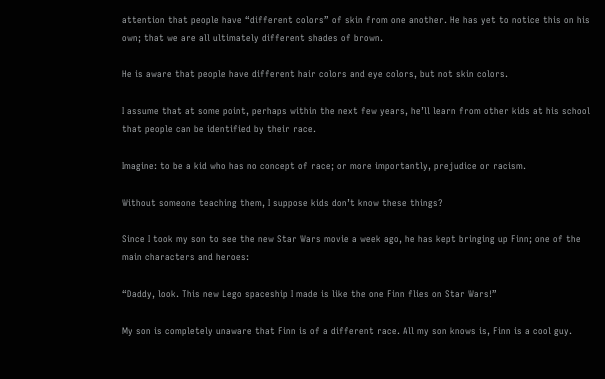attention that people have “different colors” of skin from one another. He has yet to notice this on his own; that we are all ultimately different shades of brown.

He is aware that people have different hair colors and eye colors, but not skin colors.

I assume that at some point, perhaps within the next few years, he’ll learn from other kids at his school that people can be identified by their race.

Imagine: to be a kid who has no concept of race; or more importantly, prejudice or racism.

Without someone teaching them, I suppose kids don’t know these things?

Since I took my son to see the new Star Wars movie a week ago, he has kept bringing up Finn; one of the main characters and heroes:

“Daddy, look. This new Lego spaceship I made is like the one Finn flies on Star Wars!”

My son is completely unaware that Finn is of a different race. All my son knows is, Finn is a cool guy.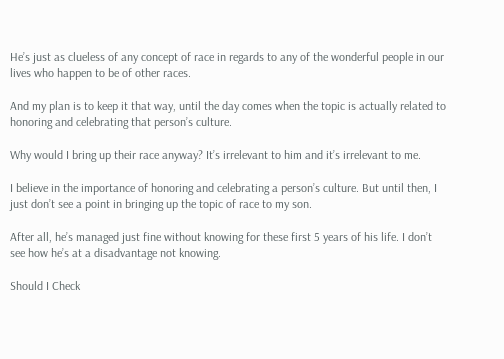He’s just as clueless of any concept of race in regards to any of the wonderful people in our lives who happen to be of other races.

And my plan is to keep it that way, until the day comes when the topic is actually related to honoring and celebrating that person’s culture.

Why would I bring up their race anyway? It’s irrelevant to him and it’s irrelevant to me.

I believe in the importance of honoring and celebrating a person’s culture. But until then, I just don’t see a point in bringing up the topic of race to my son.

After all, he’s managed just fine without knowing for these first 5 years of his life. I don’t see how he’s at a disadvantage not knowing.

Should I Check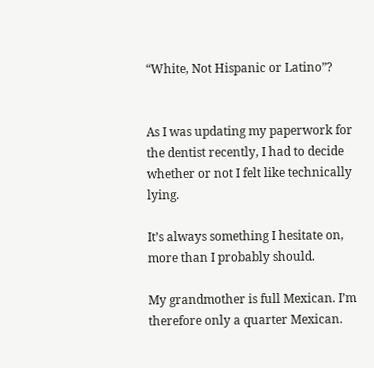“White, Not Hispanic or Latino”?


As I was updating my paperwork for the dentist recently, I had to decide whether or not I felt like technically lying.

It’s always something I hesitate on, more than I probably should.

My grandmother is full Mexican. I’m therefore only a quarter Mexican.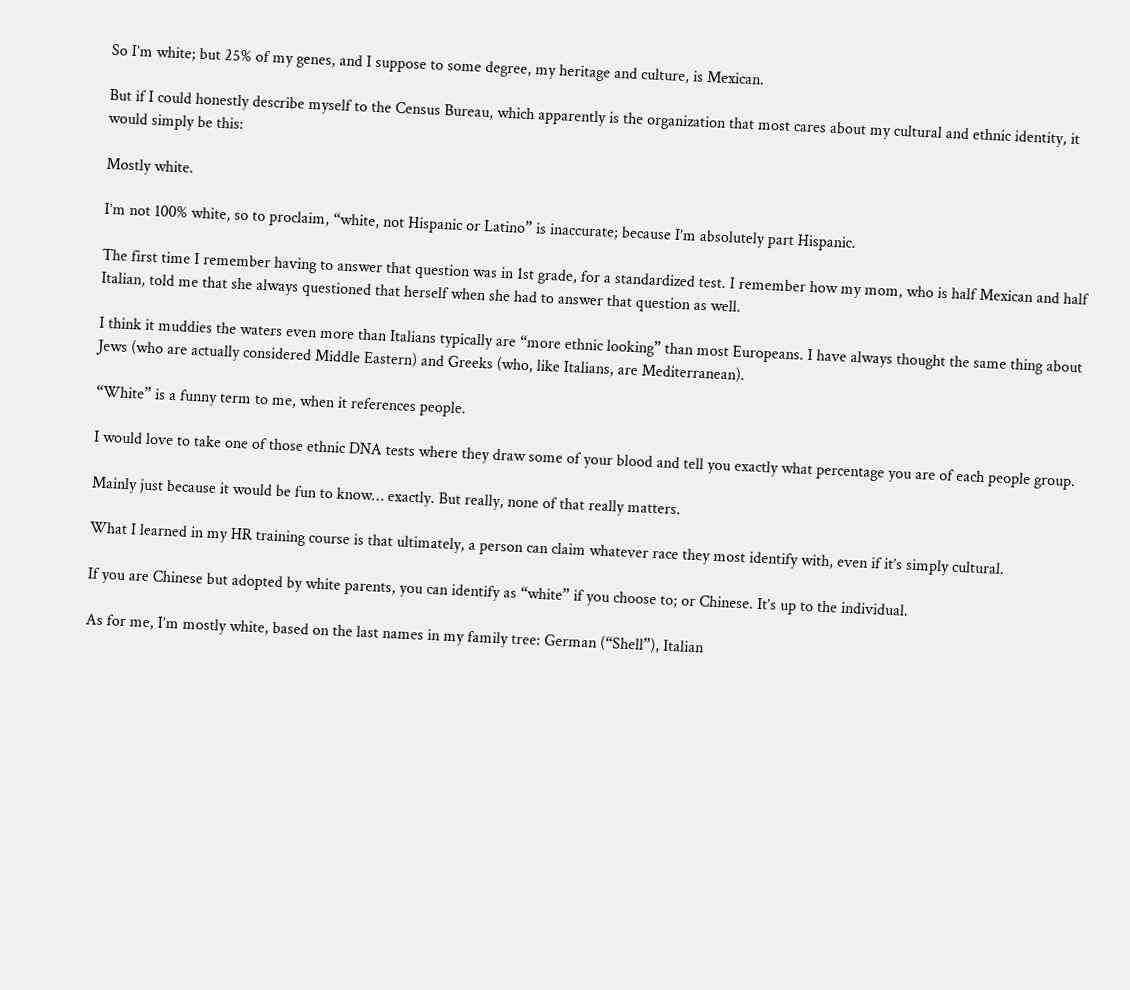So I’m white; but 25% of my genes, and I suppose to some degree, my heritage and culture, is Mexican.

But if I could honestly describe myself to the Census Bureau, which apparently is the organization that most cares about my cultural and ethnic identity, it would simply be this:

Mostly white.

I’m not 100% white, so to proclaim, “white, not Hispanic or Latino” is inaccurate; because I’m absolutely part Hispanic.

The first time I remember having to answer that question was in 1st grade, for a standardized test. I remember how my mom, who is half Mexican and half Italian, told me that she always questioned that herself when she had to answer that question as well.

I think it muddies the waters even more than Italians typically are “more ethnic looking” than most Europeans. I have always thought the same thing about Jews (who are actually considered Middle Eastern) and Greeks (who, like Italians, are Mediterranean).

“White” is a funny term to me, when it references people.

I would love to take one of those ethnic DNA tests where they draw some of your blood and tell you exactly what percentage you are of each people group.

Mainly just because it would be fun to know… exactly. But really, none of that really matters.

What I learned in my HR training course is that ultimately, a person can claim whatever race they most identify with, even if it’s simply cultural.

If you are Chinese but adopted by white parents, you can identify as “white” if you choose to; or Chinese. It’s up to the individual.

As for me, I’m mostly white, based on the last names in my family tree: German (“Shell”), Italian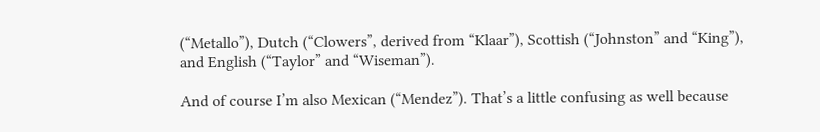(“Metallo”), Dutch (“Clowers”, derived from “Klaar”), Scottish (“Johnston” and “King”), and English (“Taylor” and “Wiseman”).

And of course I’m also Mexican (“Mendez”). That’s a little confusing as well because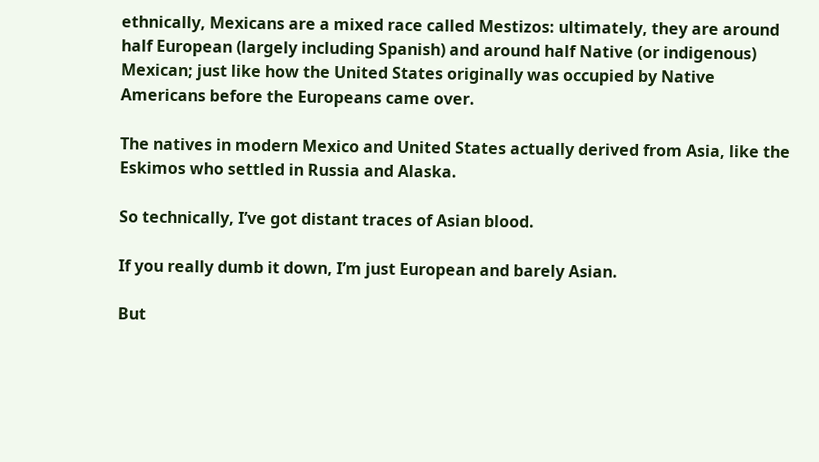ethnically, Mexicans are a mixed race called Mestizos: ultimately, they are around half European (largely including Spanish) and around half Native (or indigenous) Mexican; just like how the United States originally was occupied by Native Americans before the Europeans came over.

The natives in modern Mexico and United States actually derived from Asia, like the Eskimos who settled in Russia and Alaska.

So technically, I’ve got distant traces of Asian blood.

If you really dumb it down, I’m just European and barely Asian.

But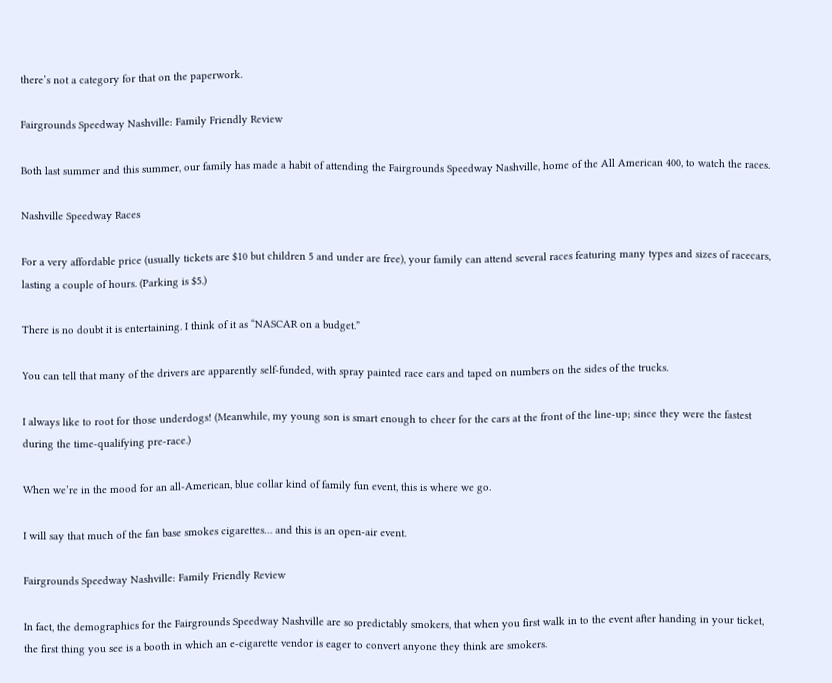there’s not a category for that on the paperwork.

Fairgrounds Speedway Nashville: Family Friendly Review

Both last summer and this summer, our family has made a habit of attending the Fairgrounds Speedway Nashville, home of the All American 400, to watch the races.

Nashville Speedway Races

For a very affordable price (usually tickets are $10 but children 5 and under are free), your family can attend several races featuring many types and sizes of racecars, lasting a couple of hours. (Parking is $5.)

There is no doubt it is entertaining. I think of it as “NASCAR on a budget.”

You can tell that many of the drivers are apparently self-funded, with spray painted race cars and taped on numbers on the sides of the trucks.

I always like to root for those underdogs! (Meanwhile, my young son is smart enough to cheer for the cars at the front of the line-up; since they were the fastest during the time-qualifying pre-race.)

When we’re in the mood for an all-American, blue collar kind of family fun event, this is where we go.

I will say that much of the fan base smokes cigarettes… and this is an open-air event.

Fairgrounds Speedway Nashville: Family Friendly Review

In fact, the demographics for the Fairgrounds Speedway Nashville are so predictably smokers, that when you first walk in to the event after handing in your ticket, the first thing you see is a booth in which an e-cigarette vendor is eager to convert anyone they think are smokers.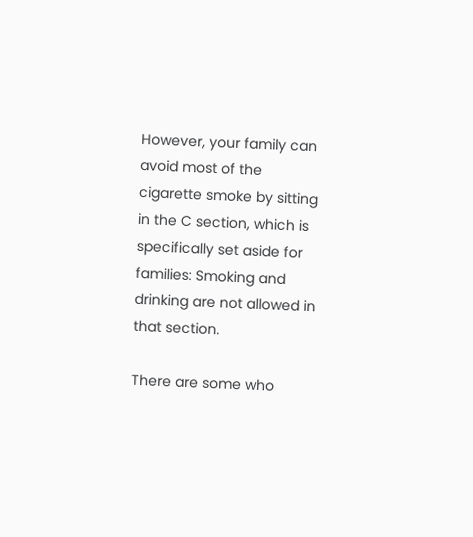However, your family can avoid most of the cigarette smoke by sitting in the C section, which is specifically set aside for families: Smoking and drinking are not allowed in that section.

There are some who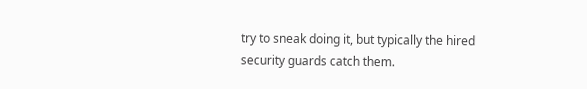try to sneak doing it, but typically the hired security guards catch them.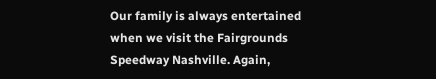Our family is always entertained when we visit the Fairgrounds Speedway Nashville. Again,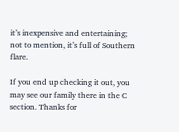it’s inexpensive and entertaining; not to mention, it’s full of Southern flare.

If you end up checking it out, you may see our family there in the C section. Thanks for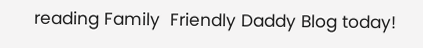reading Family  Friendly Daddy Blog today!